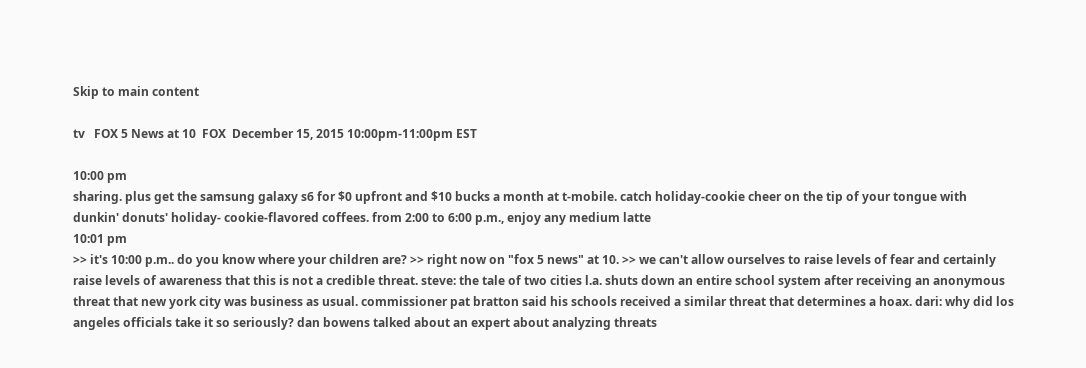Skip to main content

tv   FOX 5 News at 10  FOX  December 15, 2015 10:00pm-11:00pm EST

10:00 pm
sharing. plus get the samsung galaxy s6 for $0 upfront and $10 bucks a month at t-mobile. catch holiday-cookie cheer on the tip of your tongue with dunkin' donuts' holiday- cookie-flavored coffees. from 2:00 to 6:00 p.m., enjoy any medium latte
10:01 pm
>> it's 10:00 p.m.. do you know where your children are? >> right now on "fox 5 news" at 10. >> we can't allow ourselves to raise levels of fear and certainly raise levels of awareness that this is not a credible threat. steve: the tale of two cities l.a. shuts down an entire school system after receiving an anonymous threat that new york city was business as usual. commissioner pat bratton said his schools received a similar threat that determines a hoax. dari: why did los angeles officials take it so seriously? dan bowens talked about an expert about analyzing threats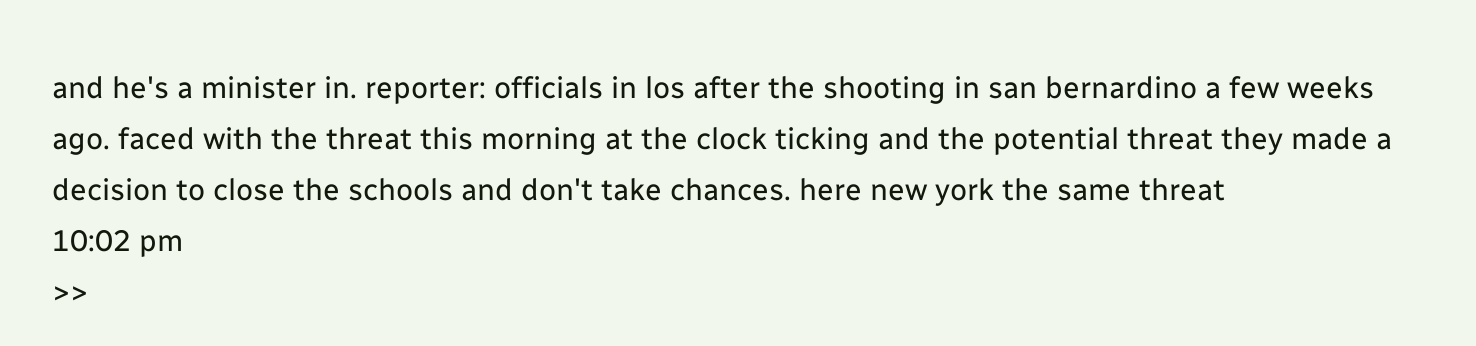and he's a minister in. reporter: officials in los after the shooting in san bernardino a few weeks ago. faced with the threat this morning at the clock ticking and the potential threat they made a decision to close the schools and don't take chances. here new york the same threat
10:02 pm
>>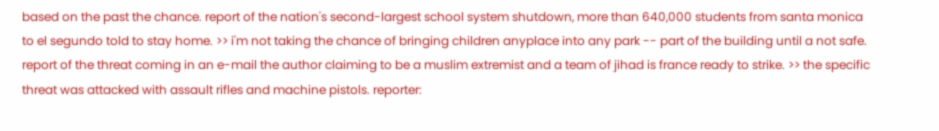based on the past the chance. report of the nation's second-largest school system shutdown, more than 640,000 students from santa monica to el segundo told to stay home. >> i'm not taking the chance of bringing children anyplace into any park -- part of the building until a not safe. report of the threat coming in an e-mail the author claiming to be a muslim extremist and a team of jihad is france ready to strike. >> the specific threat was attacked with assault rifles and machine pistols. reporter: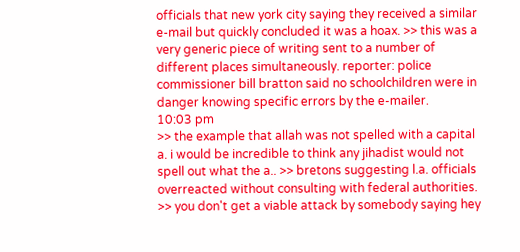officials that new york city saying they received a similar e-mail but quickly concluded it was a hoax. >> this was a very generic piece of writing sent to a number of different places simultaneously. reporter: police commissioner bill bratton said no schoolchildren were in danger knowing specific errors by the e-mailer.
10:03 pm
>> the example that allah was not spelled with a capital a. i would be incredible to think any jihadist would not spell out what the a.. >> bretons suggesting l.a. officials overreacted without consulting with federal authorities. >> you don't get a viable attack by somebody saying hey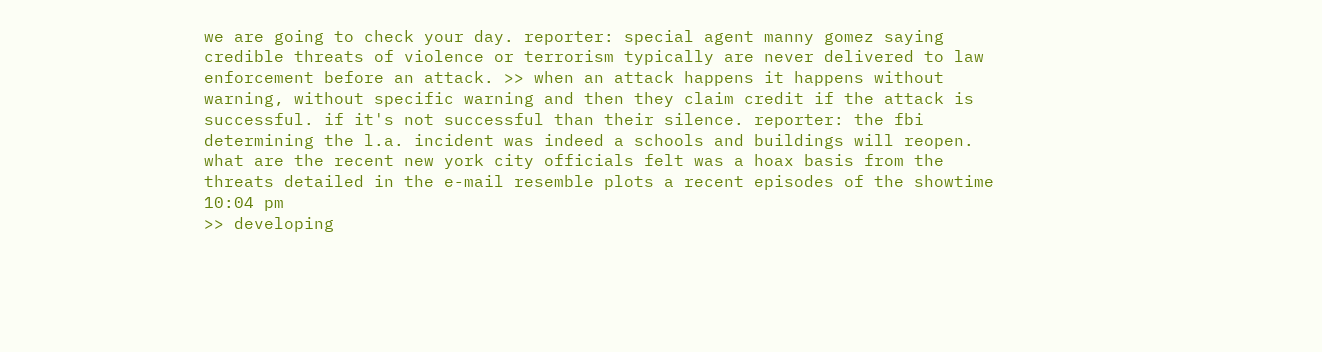we are going to check your day. reporter: special agent manny gomez saying credible threats of violence or terrorism typically are never delivered to law enforcement before an attack. >> when an attack happens it happens without warning, without specific warning and then they claim credit if the attack is successful. if it's not successful than their silence. reporter: the fbi determining the l.a. incident was indeed a schools and buildings will reopen. what are the recent new york city officials felt was a hoax basis from the threats detailed in the e-mail resemble plots a recent episodes of the showtime
10:04 pm
>> developing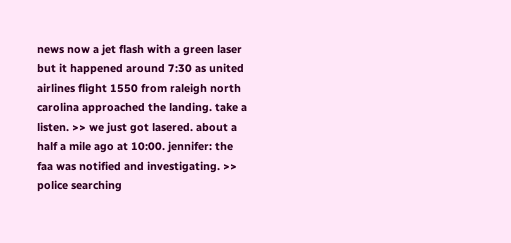news now a jet flash with a green laser but it happened around 7:30 as united airlines flight 1550 from raleigh north carolina approached the landing. take a listen. >> we just got lasered. about a half a mile ago at 10:00. jennifer: the faa was notified and investigating. >> police searching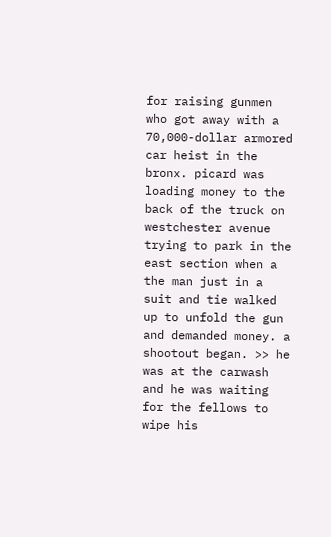for raising gunmen who got away with a 70,000-dollar armored car heist in the bronx. picard was loading money to the back of the truck on westchester avenue trying to park in the east section when a the man just in a suit and tie walked up to unfold the gun and demanded money. a shootout began. >> he was at the carwash and he was waiting for the fellows to wipe his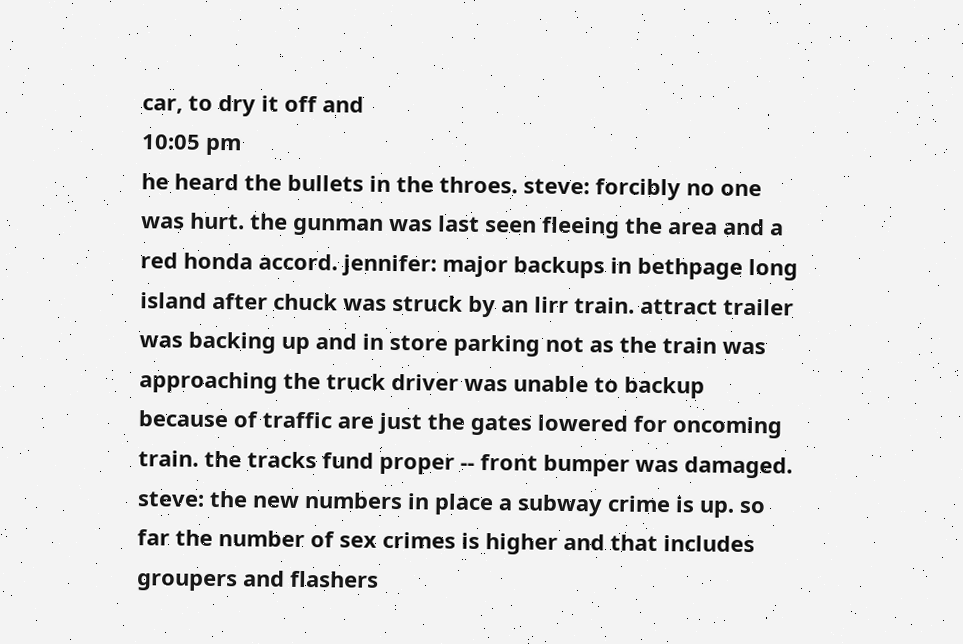car, to dry it off and
10:05 pm
he heard the bullets in the throes. steve: forcibly no one was hurt. the gunman was last seen fleeing the area and a red honda accord. jennifer: major backups in bethpage long island after chuck was struck by an lirr train. attract trailer was backing up and in store parking not as the train was approaching the truck driver was unable to backup because of traffic are just the gates lowered for oncoming train. the tracks fund proper -- front bumper was damaged. steve: the new numbers in place a subway crime is up. so far the number of sex crimes is higher and that includes groupers and flashers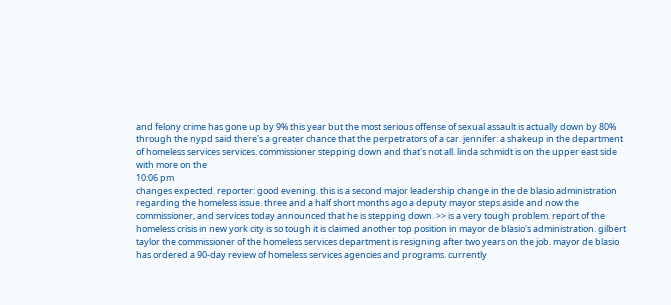and felony crime has gone up by 9% this year but the most serious offense of sexual assault is actually down by 80% through the nypd said there's a greater chance that the perpetrators of a car. jennifer: a shakeup in the department of homeless services services. commissioner stepping down and that's not all. linda schmidt is on the upper east side with more on the
10:06 pm
changes expected. reporter: good evening. this is a second major leadership change in the de blasio administration regarding the homeless issue. three and a half short months ago a deputy mayor steps aside and now the commissioner, and services today announced that he is stepping down. >> is a very tough problem. report of the homeless crisis in new york city is so tough it is claimed another top position in mayor de blasio's administration. gilbert taylor the commissioner of the homeless services department is resigning after two years on the job. mayor de blasio has ordered a 90-day review of homeless services agencies and programs. currently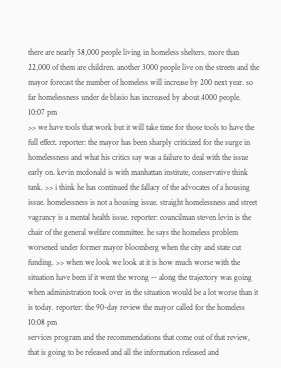there are nearly 58,000 people living in homeless shelters. more than 22,000 of them are children. another 3000 people live on the streets and the mayor forecast the number of homeless will increase by 200 next year. so far homelessness under de blasio has increased by about 4000 people.
10:07 pm
>> we have tools that work but it will take time for those tools to have the full effect. reporter: the mayor has been sharply criticized for the surge in homelessness and what his critics say was a failure to deal with the issue early on. kevin mcdonald is with manhattan institute, conservative think tank. >> i think he has continued the fallacy of the advocates of a housing issue. homelessness is not a housing issue. straight homelessness and street vagrancy is a mental health issue. reporter: councilman steven levin is the chair of the general welfare committee. he says the homeless problem worsened under former mayor bloomberg when the city and state cut funding. >> when we look we look at it is how much worse with the situation have been if it went the wrong -- along the trajectory was going when administration took over in the situation would be a lot worse than it is today. reporter: the 90-day review the mayor called for the homeless
10:08 pm
services program and the recommendations that come out of that review, that is going to be released and all the information released and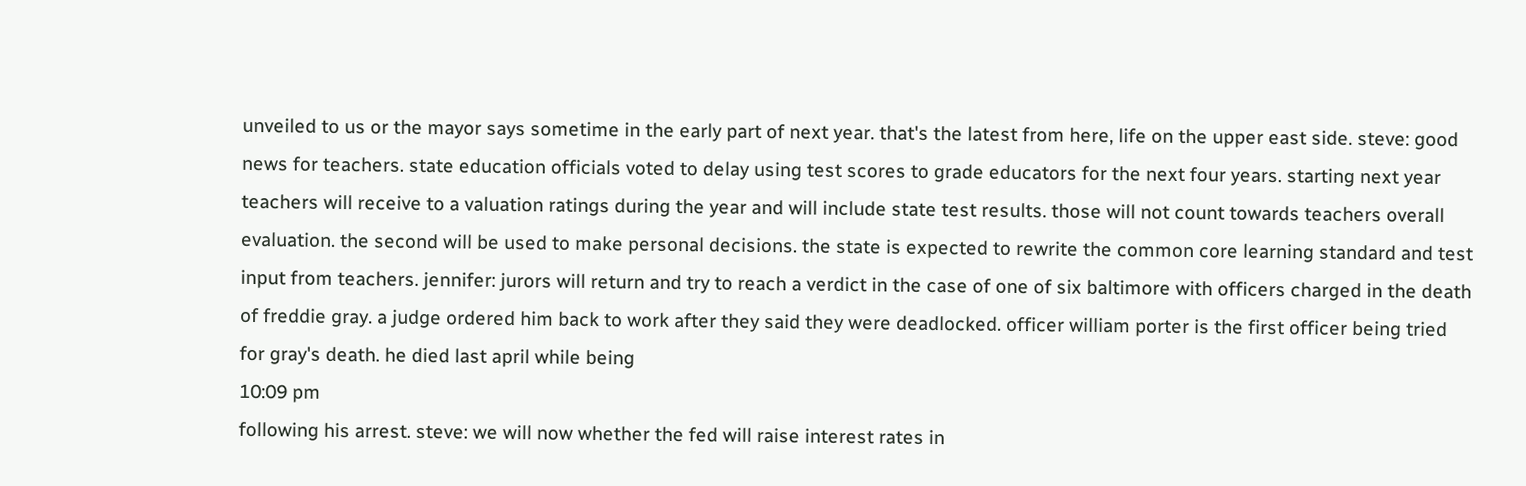unveiled to us or the mayor says sometime in the early part of next year. that's the latest from here, life on the upper east side. steve: good news for teachers. state education officials voted to delay using test scores to grade educators for the next four years. starting next year teachers will receive to a valuation ratings during the year and will include state test results. those will not count towards teachers overall evaluation. the second will be used to make personal decisions. the state is expected to rewrite the common core learning standard and test input from teachers. jennifer: jurors will return and try to reach a verdict in the case of one of six baltimore with officers charged in the death of freddie gray. a judge ordered him back to work after they said they were deadlocked. officer william porter is the first officer being tried for gray's death. he died last april while being
10:09 pm
following his arrest. steve: we will now whether the fed will raise interest rates in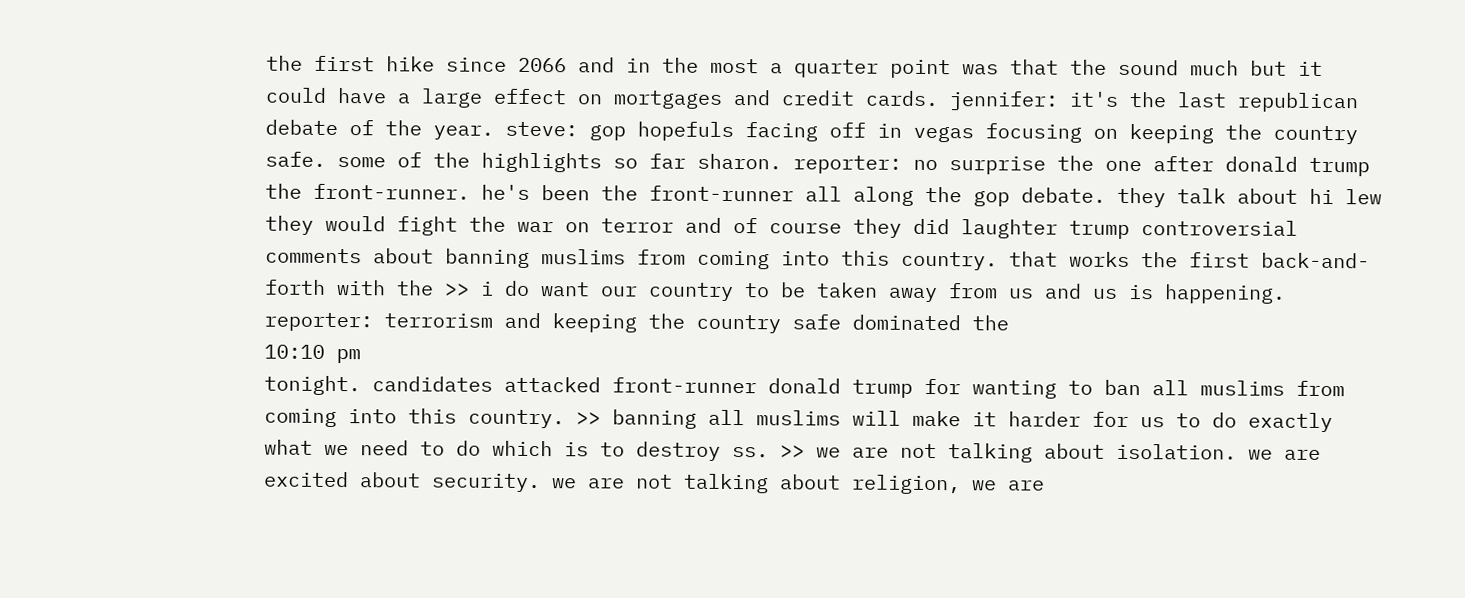the first hike since 2066 and in the most a quarter point was that the sound much but it could have a large effect on mortgages and credit cards. jennifer: it's the last republican debate of the year. steve: gop hopefuls facing off in vegas focusing on keeping the country safe. some of the highlights so far sharon. reporter: no surprise the one after donald trump the front-runner. he's been the front-runner all along the gop debate. they talk about hi lew they would fight the war on terror and of course they did laughter trump controversial comments about banning muslims from coming into this country. that works the first back-and-forth with the >> i do want our country to be taken away from us and us is happening. reporter: terrorism and keeping the country safe dominated the
10:10 pm
tonight. candidates attacked front-runner donald trump for wanting to ban all muslims from coming into this country. >> banning all muslims will make it harder for us to do exactly what we need to do which is to destroy ss. >> we are not talking about isolation. we are excited about security. we are not talking about religion, we are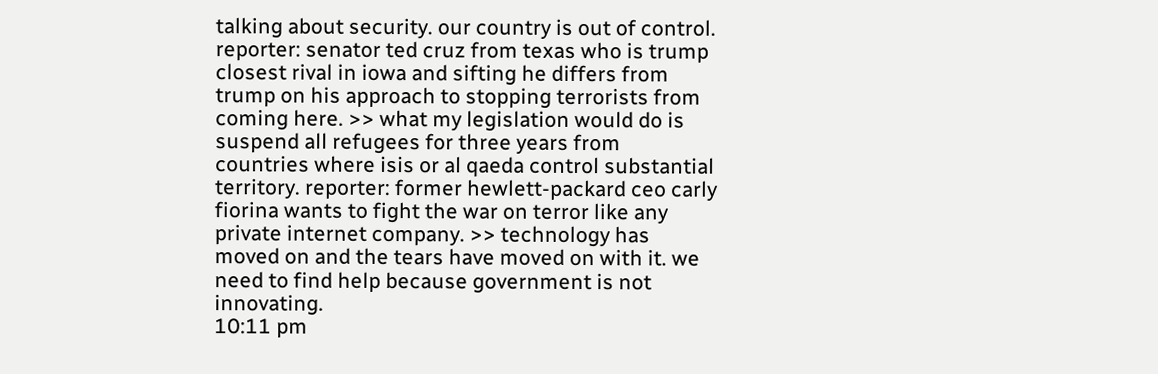talking about security. our country is out of control. reporter: senator ted cruz from texas who is trump closest rival in iowa and sifting he differs from trump on his approach to stopping terrorists from coming here. >> what my legislation would do is suspend all refugees for three years from countries where isis or al qaeda control substantial territory. reporter: former hewlett-packard ceo carly fiorina wants to fight the war on terror like any private internet company. >> technology has moved on and the tears have moved on with it. we need to find help because government is not innovating.
10:11 pm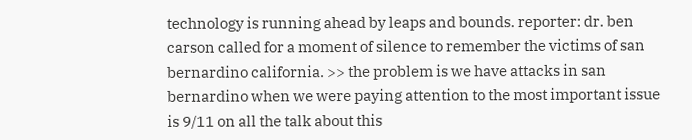technology is running ahead by leaps and bounds. reporter: dr. ben carson called for a moment of silence to remember the victims of san bernardino california. >> the problem is we have attacks in san bernardino when we were paying attention to the most important issue is 9/11 on all the talk about this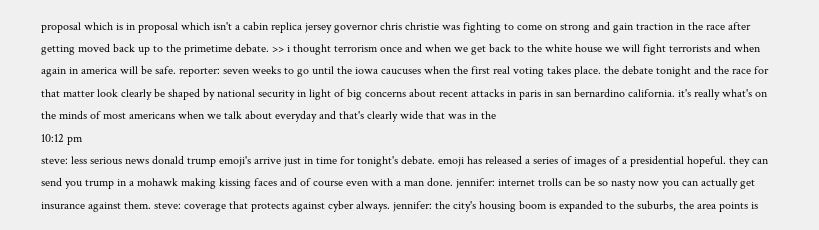proposal which is in proposal which isn't a cabin replica jersey governor chris christie was fighting to come on strong and gain traction in the race after getting moved back up to the primetime debate. >> i thought terrorism once and when we get back to the white house we will fight terrorists and when again in america will be safe. reporter: seven weeks to go until the iowa caucuses when the first real voting takes place. the debate tonight and the race for that matter look clearly be shaped by national security in light of big concerns about recent attacks in paris in san bernardino california. it's really what's on the minds of most americans when we talk about everyday and that's clearly wide that was in the
10:12 pm
steve: less serious news donald trump emoji's arrive just in time for tonight's debate. emoji has released a series of images of a presidential hopeful. they can send you trump in a mohawk making kissing faces and of course even with a man done. jennifer: internet trolls can be so nasty now you can actually get insurance against them. steve: coverage that protects against cyber always. jennifer: the city's housing boom is expanded to the suburbs, the area points is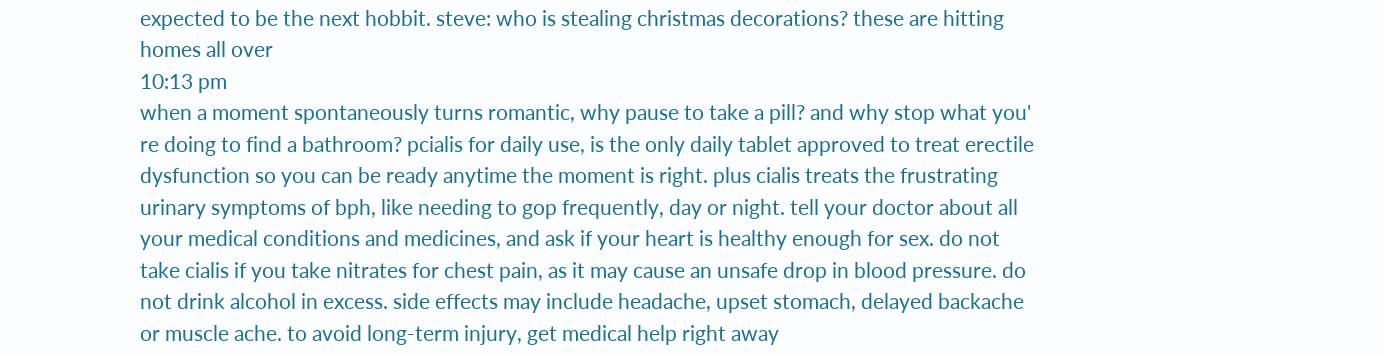expected to be the next hobbit. steve: who is stealing christmas decorations? these are hitting homes all over
10:13 pm
when a moment spontaneously turns romantic, why pause to take a pill? and why stop what you' re doing to find a bathroom? pcialis for daily use, is the only daily tablet approved to treat erectile dysfunction so you can be ready anytime the moment is right. plus cialis treats the frustrating urinary symptoms of bph, like needing to gop frequently, day or night. tell your doctor about all your medical conditions and medicines, and ask if your heart is healthy enough for sex. do not take cialis if you take nitrates for chest pain, as it may cause an unsafe drop in blood pressure. do not drink alcohol in excess. side effects may include headache, upset stomach, delayed backache or muscle ache. to avoid long-term injury, get medical help right away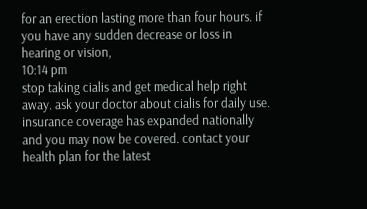for an erection lasting more than four hours. if you have any sudden decrease or loss in hearing or vision,
10:14 pm
stop taking cialis and get medical help right away. ask your doctor about cialis for daily use. insurance coverage has expanded nationally and you may now be covered. contact your health plan for the latest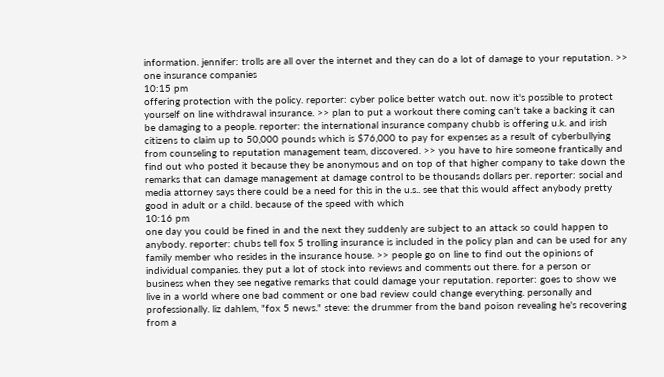information. jennifer: trolls are all over the internet and they can do a lot of damage to your reputation. >> one insurance companies
10:15 pm
offering protection with the policy. reporter: cyber police better watch out. now it's possible to protect yourself on line withdrawal insurance. >> plan to put a workout there coming can't take a backing it can be damaging to a people. reporter: the international insurance company chubb is offering u.k. and irish citizens to claim up to 50,000 pounds which is $76,000 to pay for expenses as a result of cyberbullying from counseling to reputation management team, discovered. >> you have to hire someone frantically and find out who posted it because they be anonymous and on top of that higher company to take down the remarks that can damage management at damage control to be thousands dollars per. reporter: social and media attorney says there could be a need for this in the u.s.. see that this would affect anybody pretty good in adult or a child. because of the speed with which
10:16 pm
one day you could be fined in and the next they suddenly are subject to an attack so could happen to anybody. reporter: chubs tell fox 5 trolling insurance is included in the policy plan and can be used for any family member who resides in the insurance house. >> people go on line to find out the opinions of individual companies. they put a lot of stock into reviews and comments out there. for a person or business when they see negative remarks that could damage your reputation. reporter: goes to show we live in a world where one bad comment or one bad review could change everything. personally and professionally. liz dahlem, "fox 5 news." steve: the drummer from the band poison revealing he's recovering from a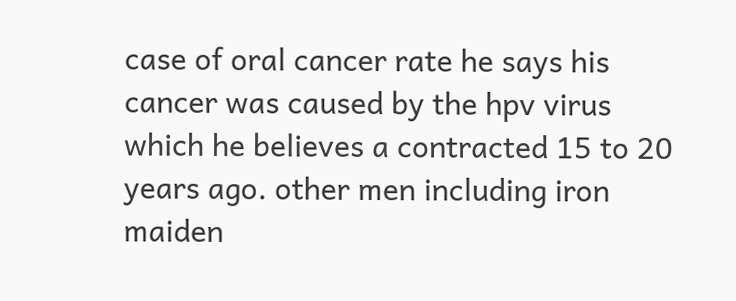case of oral cancer rate he says his cancer was caused by the hpv virus which he believes a contracted 15 to 20 years ago. other men including iron maiden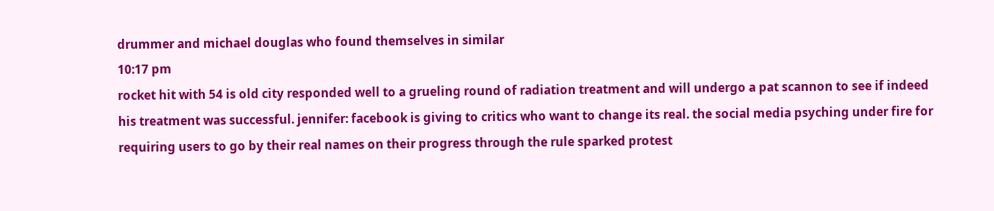drummer and michael douglas who found themselves in similar
10:17 pm
rocket hit with 54 is old city responded well to a grueling round of radiation treatment and will undergo a pat scannon to see if indeed his treatment was successful. jennifer: facebook is giving to critics who want to change its real. the social media psyching under fire for requiring users to go by their real names on their progress through the rule sparked protest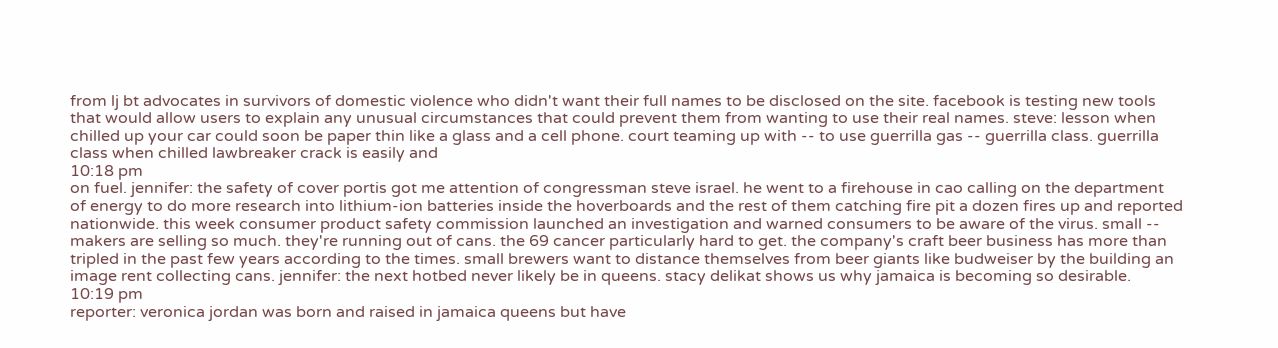from lj bt advocates in survivors of domestic violence who didn't want their full names to be disclosed on the site. facebook is testing new tools that would allow users to explain any unusual circumstances that could prevent them from wanting to use their real names. steve: lesson when chilled up your car could soon be paper thin like a glass and a cell phone. court teaming up with -- to use guerrilla gas -- guerrilla class. guerrilla class when chilled lawbreaker crack is easily and
10:18 pm
on fuel. jennifer: the safety of cover portis got me attention of congressman steve israel. he went to a firehouse in cao calling on the department of energy to do more research into lithium-ion batteries inside the hoverboards and the rest of them catching fire pit a dozen fires up and reported nationwide. this week consumer product safety commission launched an investigation and warned consumers to be aware of the virus. small -- makers are selling so much. they're running out of cans. the 69 cancer particularly hard to get. the company's craft beer business has more than tripled in the past few years according to the times. small brewers want to distance themselves from beer giants like budweiser by the building an image rent collecting cans. jennifer: the next hotbed never likely be in queens. stacy delikat shows us why jamaica is becoming so desirable.
10:19 pm
reporter: veronica jordan was born and raised in jamaica queens but have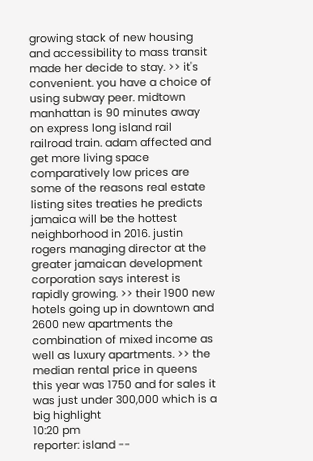growing stack of new housing and accessibility to mass transit made her decide to stay. >> it's convenient. you have a choice of using subway peer. midtown manhattan is 90 minutes away on express long island rail railroad train. adam affected and get more living space comparatively low prices are some of the reasons real estate listing sites treaties he predicts jamaica will be the hottest neighborhood in 2016. justin rogers managing director at the greater jamaican development corporation says interest is rapidly growing. >> their 1900 new hotels going up in downtown and 2600 new apartments the combination of mixed income as well as luxury apartments. >> the median rental price in queens this year was 1750 and for sales it was just under 300,000 which is a big highlight
10:20 pm
reporter: island --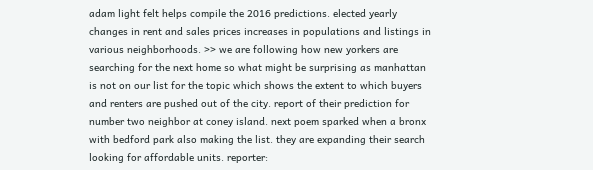adam light felt helps compile the 2016 predictions. elected yearly changes in rent and sales prices increases in populations and listings in various neighborhoods. >> we are following how new yorkers are searching for the next home so what might be surprising as manhattan is not on our list for the topic which shows the extent to which buyers and renters are pushed out of the city. report of their prediction for number two neighbor at coney island. next poem sparked when a bronx with bedford park also making the list. they are expanding their search looking for affordable units. reporter: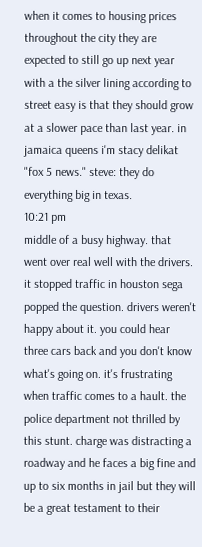when it comes to housing prices throughout the city they are expected to still go up next year with a the silver lining according to street easy is that they should grow at a slower pace than last year. in jamaica queens i'm stacy delikat "fox 5 news." steve: they do everything big in texas.
10:21 pm
middle of a busy highway. that went over real well with the drivers. it stopped traffic in houston sega popped the question. drivers weren't happy about it. you could hear three cars back and you don't know what's going on. it's frustrating when traffic comes to a hault. the police department not thrilled by this stunt. charge was distracting a roadway and he faces a big fine and up to six months in jail but they will be a great testament to their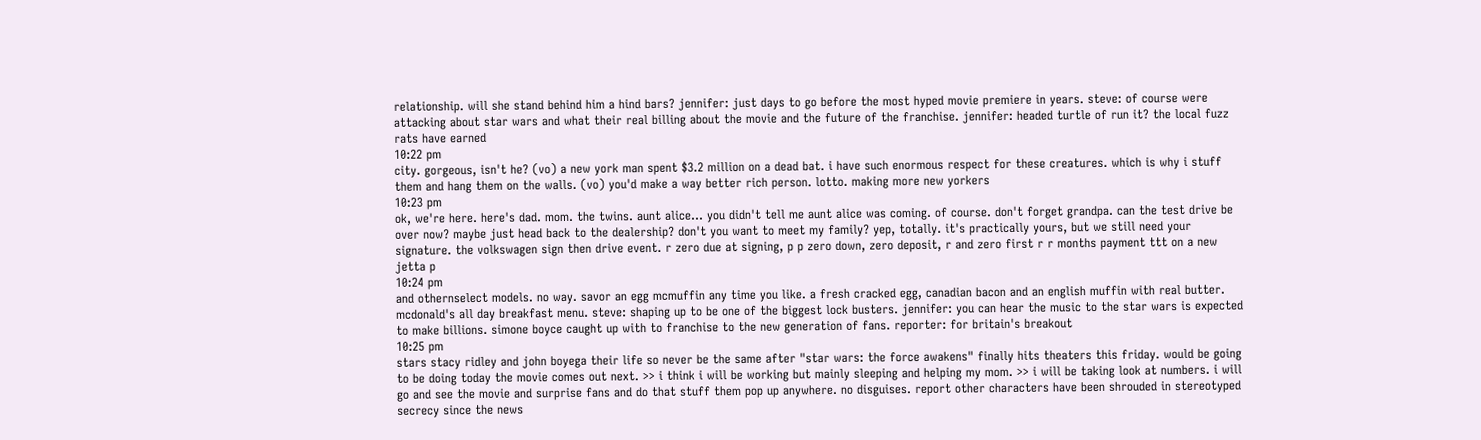relationship. will she stand behind him a hind bars? jennifer: just days to go before the most hyped movie premiere in years. steve: of course were attacking about star wars and what their real billing about the movie and the future of the franchise. jennifer: headed turtle of run it? the local fuzz rats have earned
10:22 pm
city. gorgeous, isn't he? (vo) a new york man spent $3.2 million on a dead bat. i have such enormous respect for these creatures. which is why i stuff them and hang them on the walls. (vo) you'd make a way better rich person. lotto. making more new yorkers
10:23 pm
ok, we're here. here's dad. mom. the twins. aunt alice... you didn't tell me aunt alice was coming. of course. don't forget grandpa. can the test drive be over now? maybe just head back to the dealership? don't you want to meet my family? yep, totally. it's practically yours, but we still need your signature. the volkswagen sign then drive event. r zero due at signing, p p zero down, zero deposit, r and zero first r r months payment ttt on a new jetta p
10:24 pm
and othernselect models. no way. savor an egg mcmuffin any time you like. a fresh cracked egg, canadian bacon and an english muffin with real butter. mcdonald's all day breakfast menu. steve: shaping up to be one of the biggest lock busters. jennifer: you can hear the music to the star wars is expected to make billions. simone boyce caught up with to franchise to the new generation of fans. reporter: for britain's breakout
10:25 pm
stars stacy ridley and john boyega their life so never be the same after "star wars: the force awakens" finally hits theaters this friday. would be going to be doing today the movie comes out next. >> i think i will be working but mainly sleeping and helping my mom. >> i will be taking look at numbers. i will go and see the movie and surprise fans and do that stuff them pop up anywhere. no disguises. report other characters have been shrouded in stereotyped secrecy since the news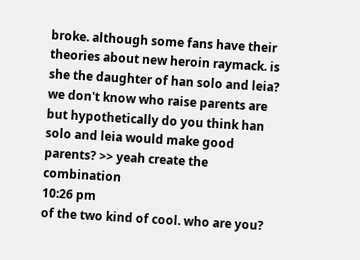broke. although some fans have their theories about new heroin raymack. is she the daughter of han solo and leia? we don't know who raise parents are but hypothetically do you think han solo and leia would make good parents? >> yeah create the combination
10:26 pm
of the two kind of cool. who are you?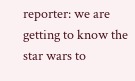reporter: we are getting to know the star wars to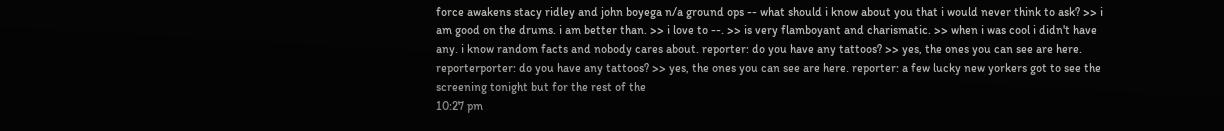force awakens stacy ridley and john boyega n/a ground ops -- what should i know about you that i would never think to ask? >> i am good on the drums. i am better than. >> i love to --. >> is very flamboyant and charismatic. >> when i was cool i didn't have any. i know random facts and nobody cares about. reporter: do you have any tattoos? >> yes, the ones you can see are here. reporterporter: do you have any tattoos? >> yes, the ones you can see are here. reporter: a few lucky new yorkers got to see the screening tonight but for the rest of the
10:27 pm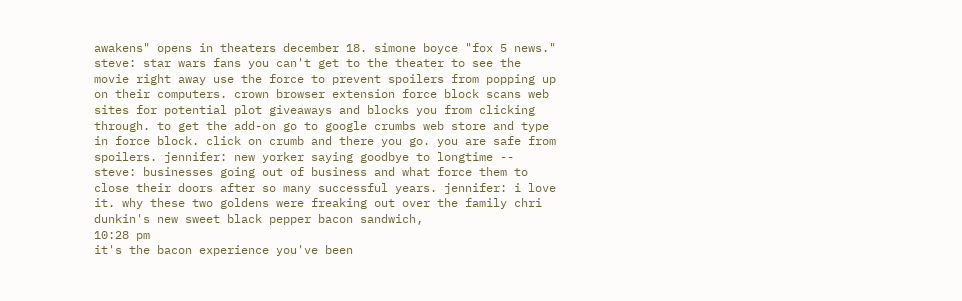awakens" opens in theaters december 18. simone boyce "fox 5 news." steve: star wars fans you can't get to the theater to see the movie right away use the force to prevent spoilers from popping up on their computers. crown browser extension force block scans web sites for potential plot giveaways and blocks you from clicking through. to get the add-on go to google crumbs web store and type in force block. click on crumb and there you go. you are safe from spoilers. jennifer: new yorker saying goodbye to longtime -- steve: businesses going out of business and what force them to close their doors after so many successful years. jennifer: i love it. why these two goldens were freaking out over the family chri dunkin's new sweet black pepper bacon sandwich,
10:28 pm
it's the bacon experience you've been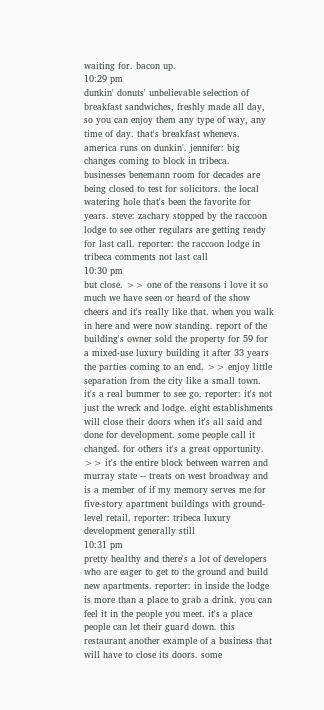waiting for. bacon up.
10:29 pm
dunkin' donuts' unbelievable selection of breakfast sandwiches, freshly made all day, so you can enjoy them any type of way, any time of day. that's breakfast whenevs. america runs on dunkin'. jennifer: big changes coming to block in tribeca. businesses benemann room for decades are being closed to test for solicitors. the local watering hole that's been the favorite for years. steve: zachary stopped by the raccoon lodge to see other regulars are getting ready for last call. reporter: the raccoon lodge in tribeca comments not last call
10:30 pm
but close. >> one of the reasons i love it so much we have seen or heard of the show cheers and it's really like that. when you walk in here and were now standing. report of the building's owner sold the property for 59 for a mixed-use luxury building it after 33 years the parties coming to an end. >> enjoy little separation from the city like a small town. it's a real bummer to see go. reporter: it's not just the wreck and lodge. eight establishments will close their doors when it's all said and done for development. some people call it changed. for others it's a great opportunity. >> it's the entire block between warren and murray state -- treats on west broadway and is a member of if my memory serves me for five-story apartment buildings with ground-level retail. reporter: tribeca luxury development generally still
10:31 pm
pretty healthy and there's a lot of developers who are eager to get to the ground and build new apartments. reporter: in inside the lodge is more than a place to grab a drink. you can feel it in the people you meet. it's a place people can let their guard down. this restaurant another example of a business that will have to close its doors. some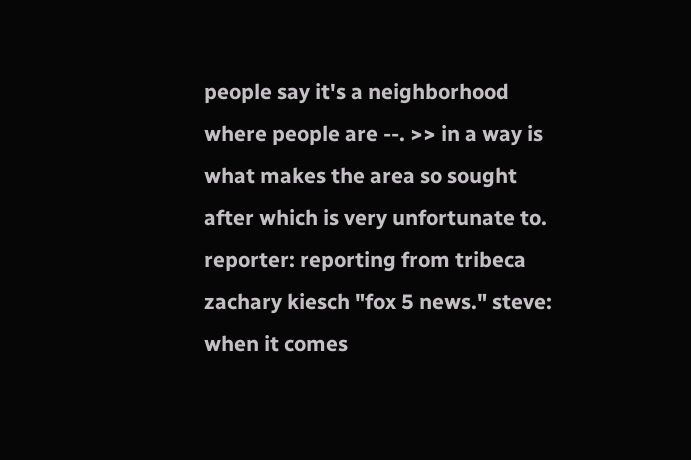people say it's a neighborhood where people are --. >> in a way is what makes the area so sought after which is very unfortunate to. reporter: reporting from tribeca zachary kiesch "fox 5 news." steve: when it comes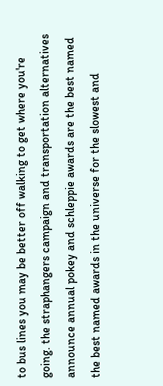to bus lines you may be better off walking to get where you're going. the straphangers campaign and transportation alternatives announce annual pokey and schleppie awards are the best named the best named awards in the universe for the slowest and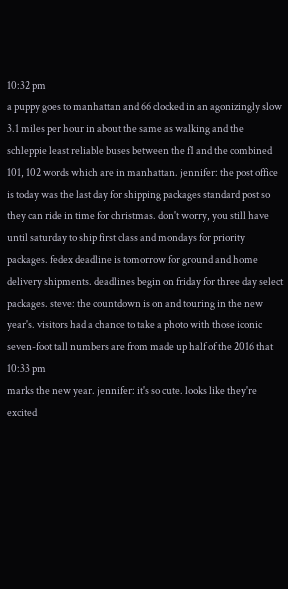10:32 pm
a puppy goes to manhattan and 66 clocked in an agonizingly slow 3.1 miles per hour in about the same as walking and the schleppie least reliable buses between the f1 and the combined 101, 102 words which are in manhattan. jennifer: the post office is today was the last day for shipping packages standard post so they can ride in time for christmas. don't worry, you still have until saturday to ship first class and mondays for priority packages. fedex deadline is tomorrow for ground and home delivery shipments. deadlines begin on friday for three day select packages. steve: the countdown is on and touring in the new year's. visitors had a chance to take a photo with those iconic seven-foot tall numbers are from made up half of the 2016 that
10:33 pm
marks the new year. jennifer: it's so cute. looks like they're excited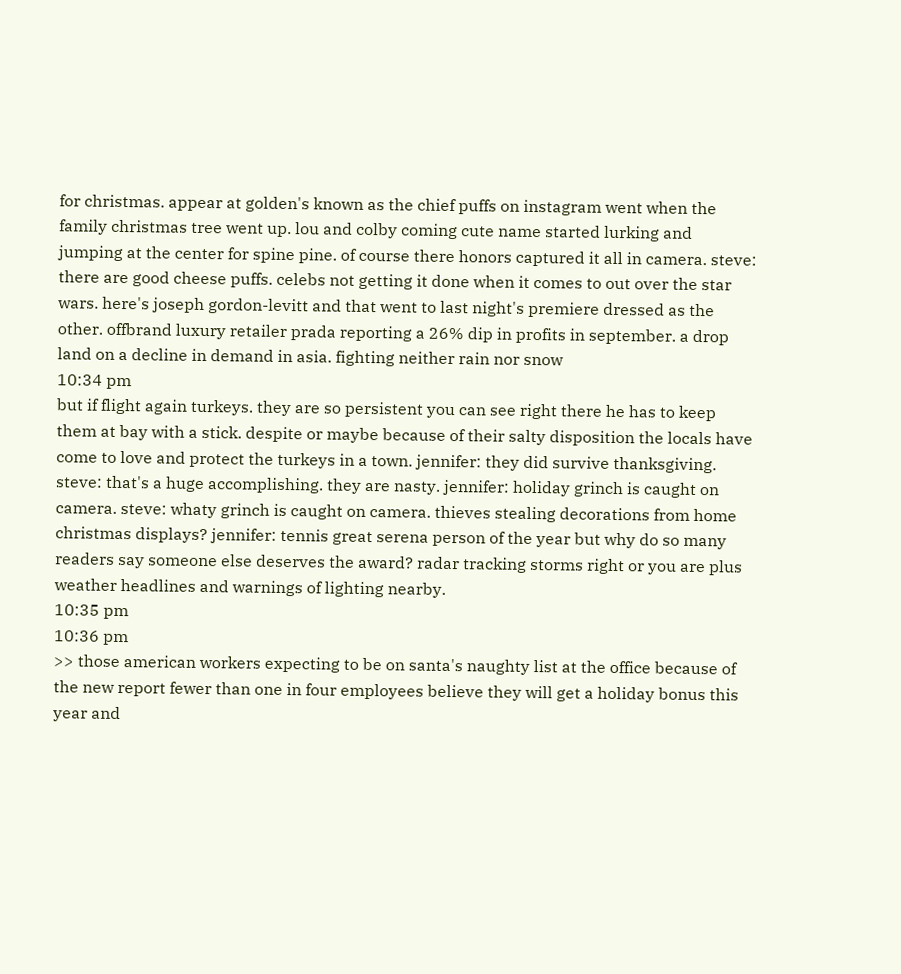for christmas. appear at golden's known as the chief puffs on instagram went when the family christmas tree went up. lou and colby coming cute name started lurking and jumping at the center for spine pine. of course there honors captured it all in camera. steve: there are good cheese puffs. celebs not getting it done when it comes to out over the star wars. here's joseph gordon-levitt and that went to last night's premiere dressed as the other. offbrand luxury retailer prada reporting a 26% dip in profits in september. a drop land on a decline in demand in asia. fighting neither rain nor snow
10:34 pm
but if flight again turkeys. they are so persistent you can see right there he has to keep them at bay with a stick. despite or maybe because of their salty disposition the locals have come to love and protect the turkeys in a town. jennifer: they did survive thanksgiving. steve: that's a huge accomplishing. they are nasty. jennifer: holiday grinch is caught on camera. steve: whaty grinch is caught on camera. thieves stealing decorations from home christmas displays? jennifer: tennis great serena person of the year but why do so many readers say someone else deserves the award? radar tracking storms right or you are plus weather headlines and warnings of lighting nearby.
10:35 pm
10:36 pm
>> those american workers expecting to be on santa's naughty list at the office because of the new report fewer than one in four employees believe they will get a holiday bonus this year and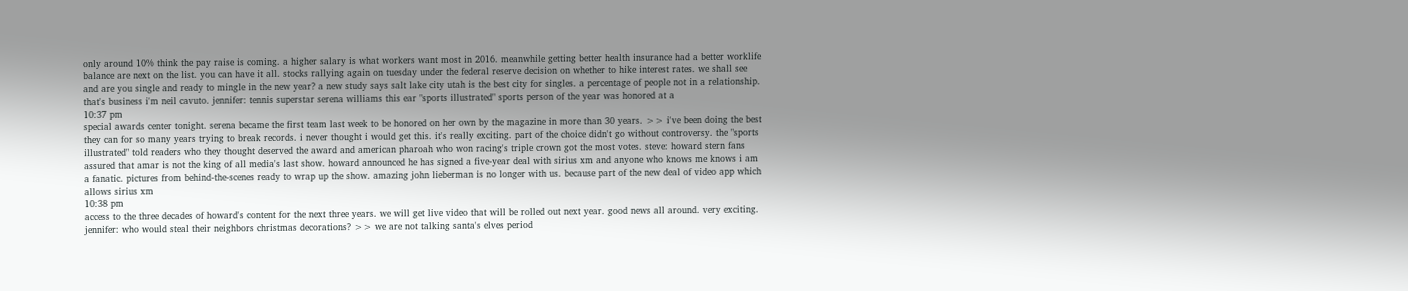only around 10% think the pay raise is coming. a higher salary is what workers want most in 2016. meanwhile getting better health insurance had a better worklife balance are next on the list. you can have it all. stocks rallying again on tuesday under the federal reserve decision on whether to hike interest rates. we shall see and are you single and ready to mingle in the new year? a new study says salt lake city utah is the best city for singles. a percentage of people not in a relationship. that's business i'm neil cavuto. jennifer: tennis superstar serena williams this ear "sports illustrated" sports person of the year was honored at a
10:37 pm
special awards center tonight. serena became the first team last week to be honored on her own by the magazine in more than 30 years. >> i've been doing the best they can for so many years trying to break records. i never thought i would get this. it's really exciting. part of the choice didn't go without controversy. the "sports illustrated" told readers who they thought deserved the award and american pharoah who won racing's triple crown got the most votes. steve: howard stern fans assured that amar is not the king of all media's last show. howard announced he has signed a five-year deal with sirius xm and anyone who knows me knows i am a fanatic. pictures from behind-the-scenes ready to wrap up the show. amazing john lieberman is no longer with us. because part of the new deal of video app which allows sirius xm
10:38 pm
access to the three decades of howard's content for the next three years. we will get live video that will be rolled out next year. good news all around. very exciting. jennifer: who would steal their neighbors christmas decorations? >> we are not talking santa's elves period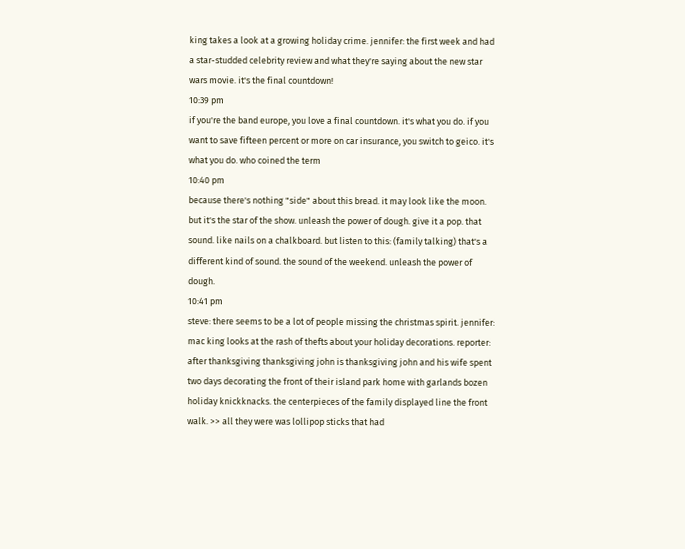king takes a look at a growing holiday crime. jennifer: the first week and had a star-studded celebrity review and what they're saying about the new star wars movie. it's the final countdown!
10:39 pm
if you're the band europe, you love a final countdown. it's what you do. if you want to save fifteen percent or more on car insurance, you switch to geico. it's what you do. who coined the term
10:40 pm
because there's nothing "side" about this bread. it may look like the moon. but it's the star of the show. unleash the power of dough. give it a pop. that sound. like nails on a chalkboard. but listen to this: (family talking) that's a different kind of sound. the sound of the weekend. unleash the power of dough.
10:41 pm
steve: there seems to be a lot of people missing the christmas spirit. jennifer: mac king looks at the rash of thefts about your holiday decorations. reporter: after thanksgiving thanksgiving john is thanksgiving john and his wife spent two days decorating the front of their island park home with garlands bozen holiday knickknacks. the centerpieces of the family displayed line the front walk. >> all they were was lollipop sticks that had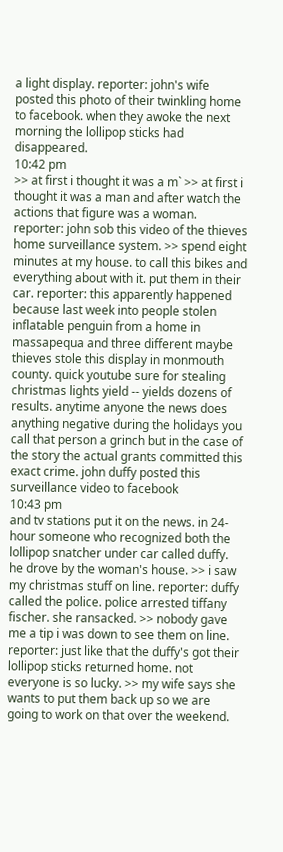a light display. reporter: john's wife posted this photo of their twinkling home to facebook. when they awoke the next morning the lollipop sticks had disappeared.
10:42 pm
>> at first i thought it was a m` >> at first i thought it was a man and after watch the actions that figure was a woman. reporter: john sob this video of the thieves home surveillance system. >> spend eight minutes at my house. to call this bikes and everything about with it. put them in their car. reporter: this apparently happened because last week into people stolen inflatable penguin from a home in massapequa and three different maybe thieves stole this display in monmouth county. quick youtube sure for stealing christmas lights yield -- yields dozens of results. anytime anyone the news does anything negative during the holidays you call that person a grinch but in the case of the story the actual grants committed this exact crime. john duffy posted this surveillance video to facebook
10:43 pm
and tv stations put it on the news. in 24-hour someone who recognized both the lollipop snatcher under car called duffy. he drove by the woman's house. >> i saw my christmas stuff on line. reporter: duffy called the police. police arrested tiffany fischer. she ransacked. >> nobody gave me a tip i was down to see them on line. reporter: just like that the duffy's got their lollipop sticks returned home. not everyone is so lucky. >> my wife says she wants to put them back up so we are going to work on that over the weekend.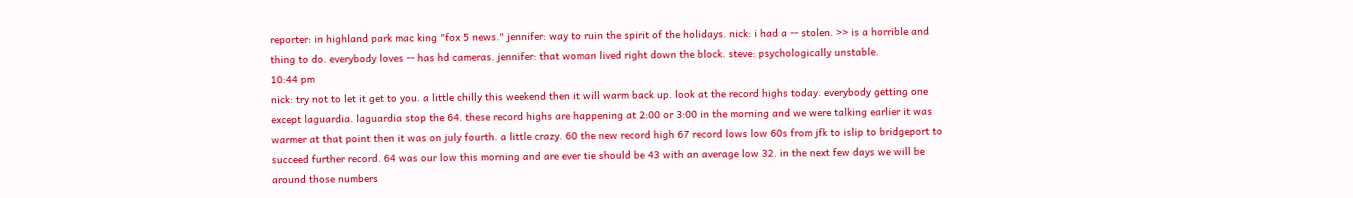reporter: in highland park mac king "fox 5 news." jennifer: way to ruin the spirit of the holidays. nick: i had a -- stolen. >> is a horrible and thing to do. everybody loves -- has hd cameras. jennifer: that woman lived right down the block. steve: psychologically unstable.
10:44 pm
nick: try not to let it get to you. a little chilly this weekend then it will warm back up. look at the record highs today. everybody getting one except laguardia. laguardia stop the 64. these record highs are happening at 2:00 or 3:00 in the morning and we were talking earlier it was warmer at that point then it was on july fourth. a little crazy. 60 the new record high 67 record lows low 60s from jfk to islip to bridgeport to succeed further record. 64 was our low this morning and are ever tie should be 43 with an average low 32. in the next few days we will be around those numbers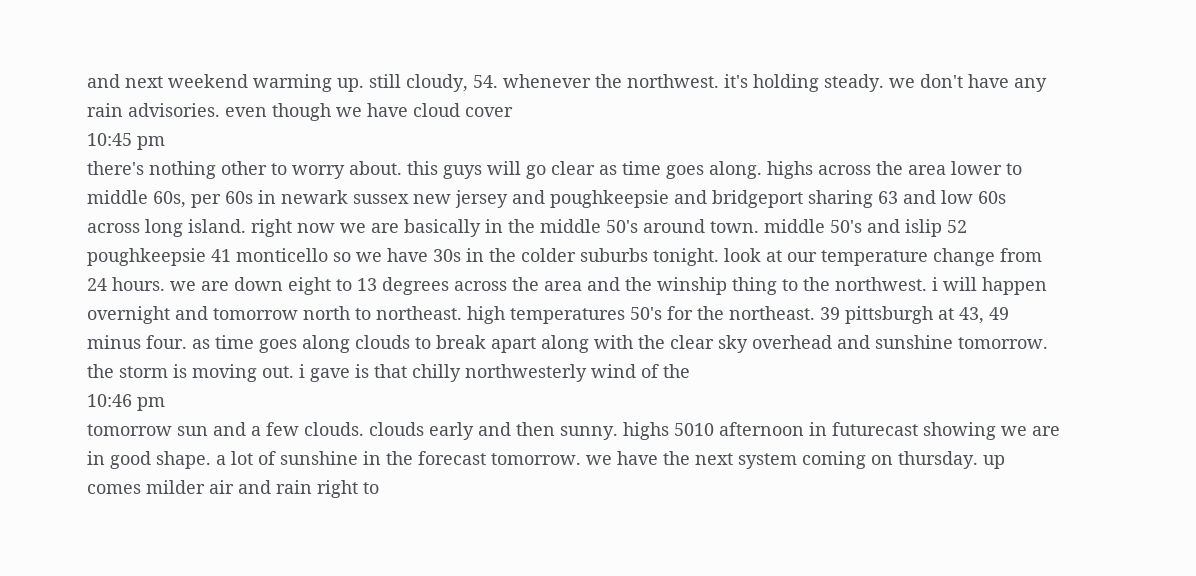and next weekend warming up. still cloudy, 54. whenever the northwest. it's holding steady. we don't have any rain advisories. even though we have cloud cover
10:45 pm
there's nothing other to worry about. this guys will go clear as time goes along. highs across the area lower to middle 60s, per 60s in newark sussex new jersey and poughkeepsie and bridgeport sharing 63 and low 60s across long island. right now we are basically in the middle 50's around town. middle 50's and islip 52 poughkeepsie 41 monticello so we have 30s in the colder suburbs tonight. look at our temperature change from 24 hours. we are down eight to 13 degrees across the area and the winship thing to the northwest. i will happen overnight and tomorrow north to northeast. high temperatures 50's for the northeast. 39 pittsburgh at 43, 49 minus four. as time goes along clouds to break apart along with the clear sky overhead and sunshine tomorrow. the storm is moving out. i gave is that chilly northwesterly wind of the
10:46 pm
tomorrow sun and a few clouds. clouds early and then sunny. highs 5010 afternoon in futurecast showing we are in good shape. a lot of sunshine in the forecast tomorrow. we have the next system coming on thursday. up comes milder air and rain right to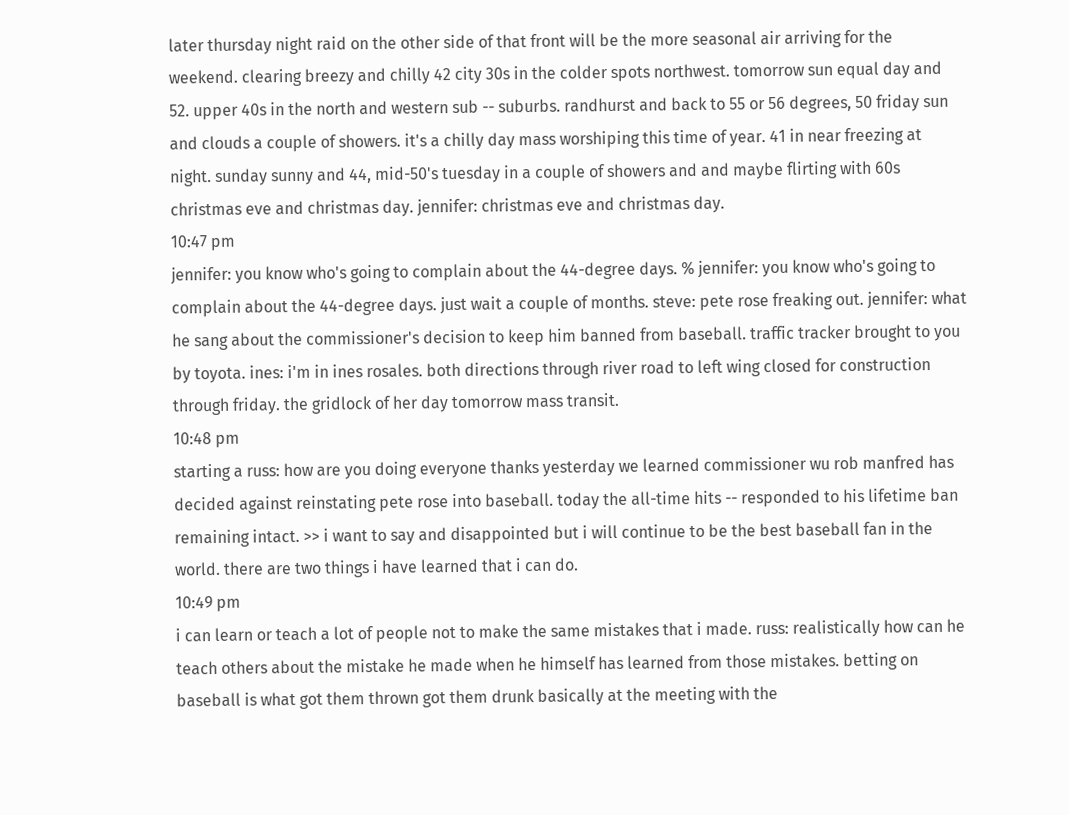later thursday night raid on the other side of that front will be the more seasonal air arriving for the weekend. clearing breezy and chilly 42 city 30s in the colder spots northwest. tomorrow sun equal day and 52. upper 40s in the north and western sub -- suburbs. randhurst and back to 55 or 56 degrees, 50 friday sun and clouds a couple of showers. it's a chilly day mass worshiping this time of year. 41 in near freezing at night. sunday sunny and 44, mid-50's tuesday in a couple of showers and and maybe flirting with 60s christmas eve and christmas day. jennifer: christmas eve and christmas day.
10:47 pm
jennifer: you know who's going to complain about the 44-degree days. % jennifer: you know who's going to complain about the 44-degree days. just wait a couple of months. steve: pete rose freaking out. jennifer: what he sang about the commissioner's decision to keep him banned from baseball. traffic tracker brought to you by toyota. ines: i'm in ines rosales. both directions through river road to left wing closed for construction through friday. the gridlock of her day tomorrow mass transit.
10:48 pm
starting a russ: how are you doing everyone thanks yesterday we learned commissioner wu rob manfred has decided against reinstating pete rose into baseball. today the all-time hits -- responded to his lifetime ban remaining intact. >> i want to say and disappointed but i will continue to be the best baseball fan in the world. there are two things i have learned that i can do.
10:49 pm
i can learn or teach a lot of people not to make the same mistakes that i made. russ: realistically how can he teach others about the mistake he made when he himself has learned from those mistakes. betting on baseball is what got them thrown got them drunk basically at the meeting with the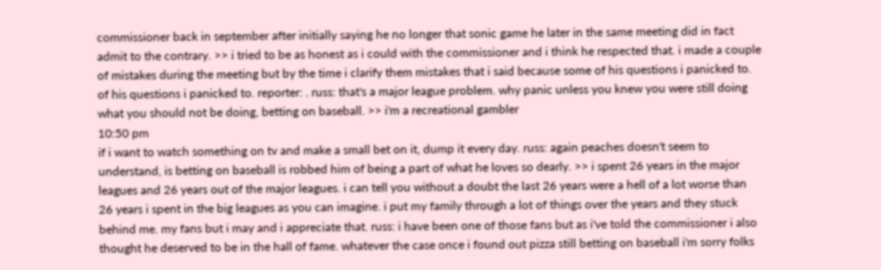commissioner back in september after initially saying he no longer that sonic game he later in the same meeting did in fact admit to the contrary. >> i tried to be as honest as i could with the commissioner and i think he respected that. i made a couple of mistakes during the meeting but by the time i clarify them mistakes that i said because some of his questions i panicked to. of his questions i panicked to. reporter: . russ: that's a major league problem. why panic unless you knew you were still doing what you should not be doing, betting on baseball. >> i'm a recreational gambler
10:50 pm
if i want to watch something on tv and make a small bet on it, dump it every day. russ: again peaches doesn't seem to understand, is betting on baseball is robbed him of being a part of what he loves so dearly. >> i spent 26 years in the major leagues and 26 years out of the major leagues. i can tell you without a doubt the last 26 years were a hell of a lot worse than 26 years i spent in the big leagues as you can imagine. i put my family through a lot of things over the years and they stuck behind me. my fans but i may and i appreciate that. russ: i have been one of those fans but as i've told the commissioner i also thought he deserved to be in the hall of fame. whatever the case once i found out pizza still betting on baseball i'm sorry folks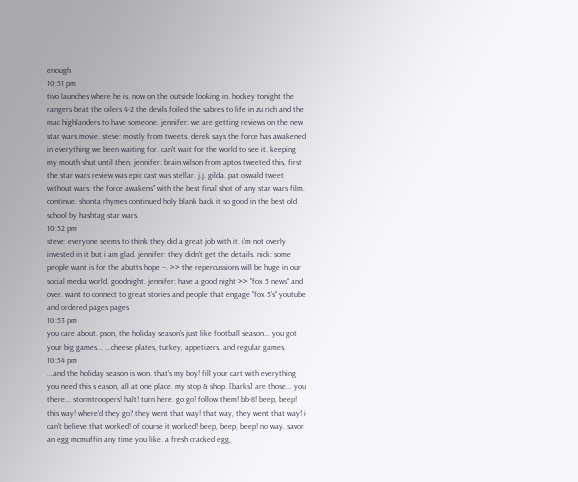enough
10:51 pm
tivo launches where he is. now on the outside looking in. hockey tonight the rangers beat the oilers 4-2 the devils foiled the sabres to life in zu rich and the mac highlanders to have someone. jennifer: we are getting reviews on the new star wars movie. steve: mostly from tweets. derek says the force has awakened in everything we been waiting for. can't wait for the world to see it. keeping my mouth shut until then. jennifer: brain wilson from aptos tweeted this, first the star wars review was epic cast was stellar. j.j. gilda. pat oswald tweet without wars: the force awakens" with the best final shot of any star wars film. continue. shonta rhymes continued holy blank back it so good in the best old school by hashtag star wars.
10:52 pm
steve: everyone seems to think they did a great job with it. i'm not overly invested in it but i am glad. jennifer: they didn't get the details. nick: some people want is for the abutts hope --. >> the repercussions will be huge in our social media world. goodnight. jennifer: have a good night >> "fox 5 news" and over. want to connect to great stories and people that engage "fox 5's" youtube and ordered pages pages
10:53 pm
you care about. pson, the holiday season's just like football season... you got your big games... ...cheese plates, turkey, appetizers. and regular games.
10:54 pm
...and the holiday season is won. that's my boy! fill your cart with everything you need this s eason, all at one place. my stop & shop. [barks] are those... you there... stormtroopers! halt! turn here. go go! follow them! bb-8! beep, beep! this way! where'd they go? they went that way! that way, they went that way! i can't believe that worked! of course it worked! beep, beep, beep! no way. savor an egg mcmuffin any time you like. a fresh cracked egg,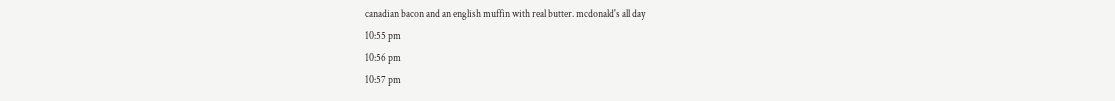canadian bacon and an english muffin with real butter. mcdonald's all day
10:55 pm
10:56 pm
10:57 pm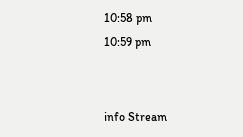10:58 pm
10:59 pm


info Stream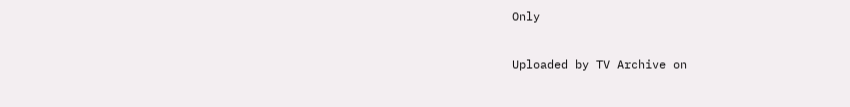Only

Uploaded by TV Archive on